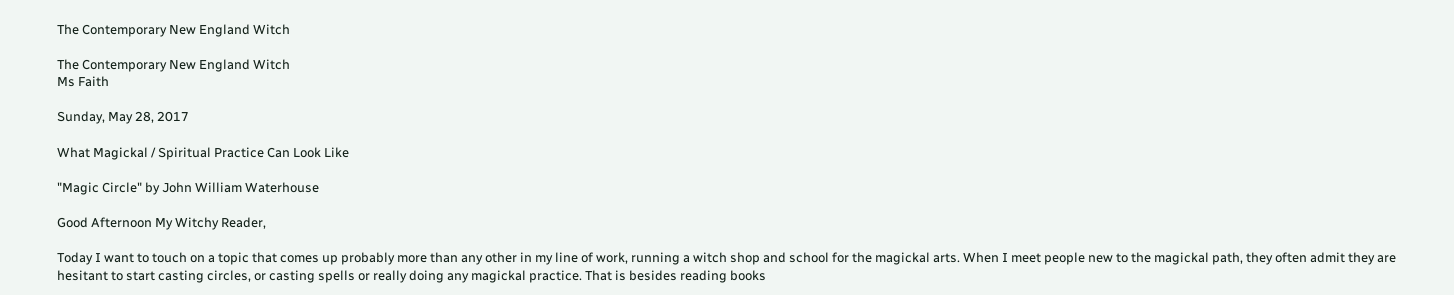The Contemporary New England Witch

The Contemporary New England Witch
Ms Faith

Sunday, May 28, 2017

What Magickal / Spiritual Practice Can Look Like

"Magic Circle" by John William Waterhouse

Good Afternoon My Witchy Reader,

Today I want to touch on a topic that comes up probably more than any other in my line of work, running a witch shop and school for the magickal arts. When I meet people new to the magickal path, they often admit they are hesitant to start casting circles, or casting spells or really doing any magickal practice. That is besides reading books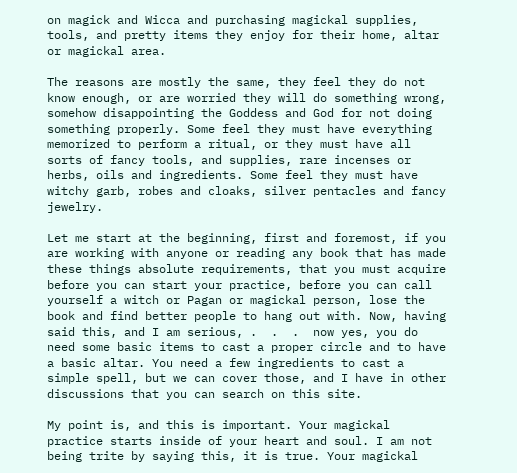on magick and Wicca and purchasing magickal supplies, tools, and pretty items they enjoy for their home, altar or magickal area.

The reasons are mostly the same, they feel they do not know enough, or are worried they will do something wrong, somehow disappointing the Goddess and God for not doing something properly. Some feel they must have everything memorized to perform a ritual, or they must have all sorts of fancy tools, and supplies, rare incenses or herbs, oils and ingredients. Some feel they must have witchy garb, robes and cloaks, silver pentacles and fancy jewelry.

Let me start at the beginning, first and foremost, if you are working with anyone or reading any book that has made these things absolute requirements, that you must acquire before you can start your practice, before you can call yourself a witch or Pagan or magickal person, lose the book and find better people to hang out with. Now, having said this, and I am serious, .  .  .  now yes, you do need some basic items to cast a proper circle and to have a basic altar. You need a few ingredients to cast a simple spell, but we can cover those, and I have in other discussions that you can search on this site.

My point is, and this is important. Your magickal practice starts inside of your heart and soul. I am not being trite by saying this, it is true. Your magickal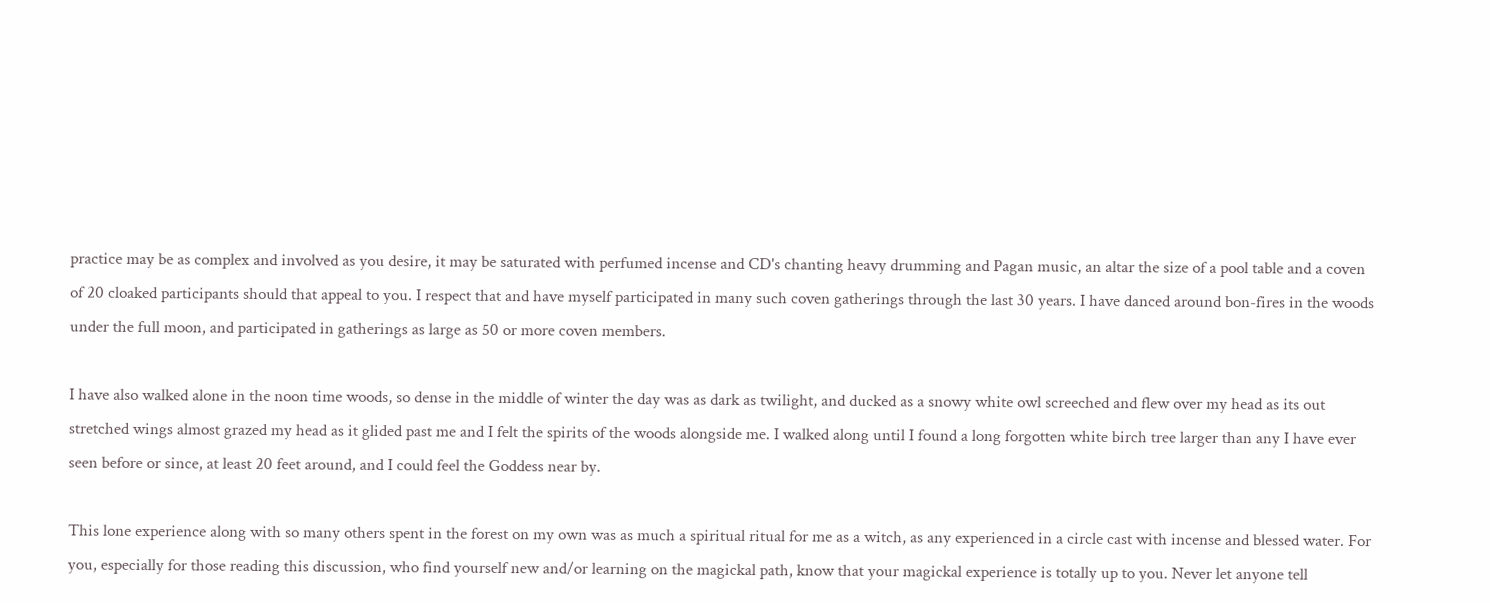practice may be as complex and involved as you desire, it may be saturated with perfumed incense and CD's chanting heavy drumming and Pagan music, an altar the size of a pool table and a coven of 20 cloaked participants should that appeal to you. I respect that and have myself participated in many such coven gatherings through the last 30 years. I have danced around bon-fires in the woods under the full moon, and participated in gatherings as large as 50 or more coven members.

I have also walked alone in the noon time woods, so dense in the middle of winter the day was as dark as twilight, and ducked as a snowy white owl screeched and flew over my head as its out stretched wings almost grazed my head as it glided past me and I felt the spirits of the woods alongside me. I walked along until I found a long forgotten white birch tree larger than any I have ever seen before or since, at least 20 feet around, and I could feel the Goddess near by.

This lone experience along with so many others spent in the forest on my own was as much a spiritual ritual for me as a witch, as any experienced in a circle cast with incense and blessed water. For you, especially for those reading this discussion, who find yourself new and/or learning on the magickal path, know that your magickal experience is totally up to you. Never let anyone tell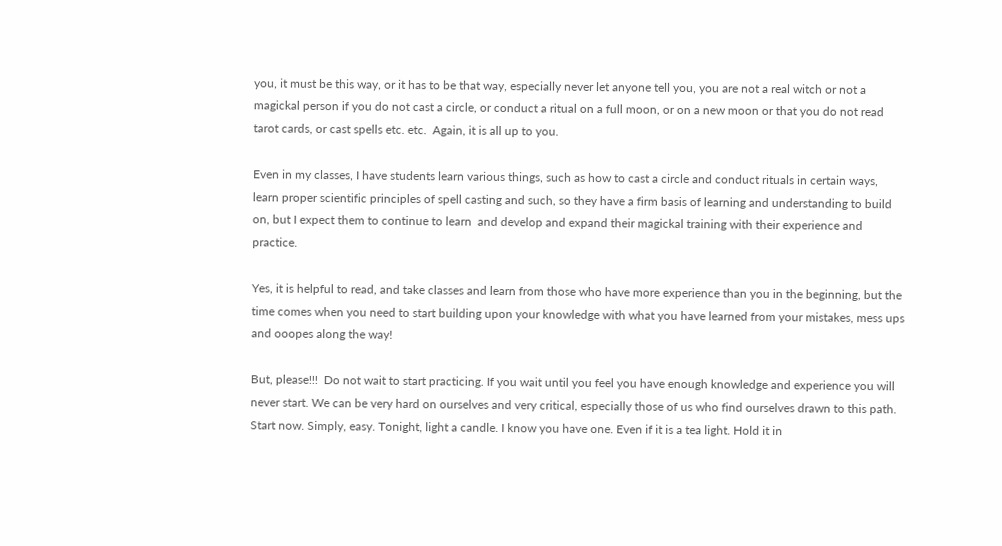you, it must be this way, or it has to be that way, especially never let anyone tell you, you are not a real witch or not a magickal person if you do not cast a circle, or conduct a ritual on a full moon, or on a new moon or that you do not read tarot cards, or cast spells etc. etc.  Again, it is all up to you.

Even in my classes, I have students learn various things, such as how to cast a circle and conduct rituals in certain ways, learn proper scientific principles of spell casting and such, so they have a firm basis of learning and understanding to build on, but I expect them to continue to learn  and develop and expand their magickal training with their experience and practice.

Yes, it is helpful to read, and take classes and learn from those who have more experience than you in the beginning, but the time comes when you need to start building upon your knowledge with what you have learned from your mistakes, mess ups and ooopes along the way!

But, please!!!  Do not wait to start practicing. If you wait until you feel you have enough knowledge and experience you will never start. We can be very hard on ourselves and very critical, especially those of us who find ourselves drawn to this path. Start now. Simply, easy. Tonight, light a candle. I know you have one. Even if it is a tea light. Hold it in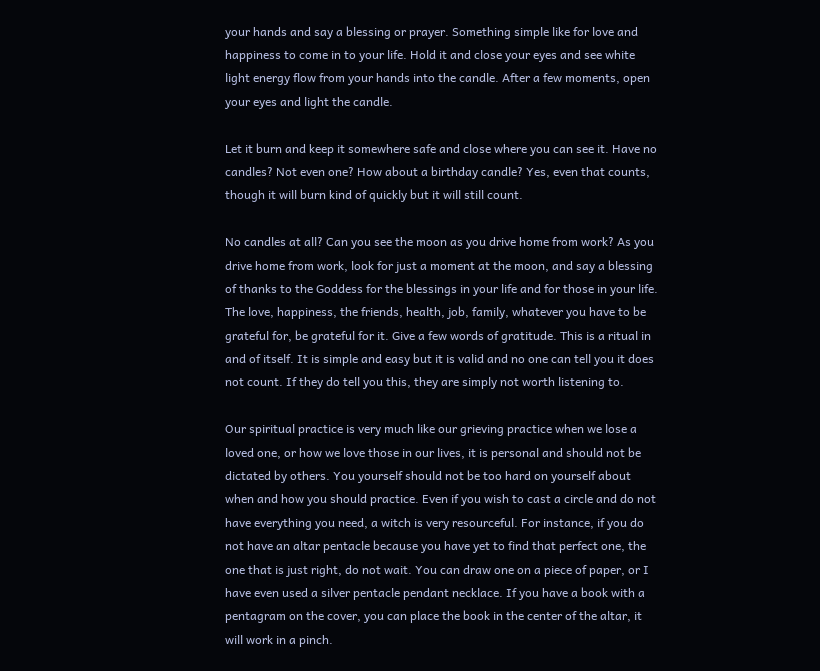your hands and say a blessing or prayer. Something simple like for love and happiness to come in to your life. Hold it and close your eyes and see white light energy flow from your hands into the candle. After a few moments, open your eyes and light the candle.

Let it burn and keep it somewhere safe and close where you can see it. Have no candles? Not even one? How about a birthday candle? Yes, even that counts, though it will burn kind of quickly but it will still count.

No candles at all? Can you see the moon as you drive home from work? As you drive home from work, look for just a moment at the moon, and say a blessing of thanks to the Goddess for the blessings in your life and for those in your life. The love, happiness, the friends, health, job, family, whatever you have to be grateful for, be grateful for it. Give a few words of gratitude. This is a ritual in and of itself. It is simple and easy but it is valid and no one can tell you it does not count. If they do tell you this, they are simply not worth listening to.

Our spiritual practice is very much like our grieving practice when we lose a loved one, or how we love those in our lives, it is personal and should not be dictated by others. You yourself should not be too hard on yourself about when and how you should practice. Even if you wish to cast a circle and do not have everything you need, a witch is very resourceful. For instance, if you do not have an altar pentacle because you have yet to find that perfect one, the one that is just right, do not wait. You can draw one on a piece of paper, or I have even used a silver pentacle pendant necklace. If you have a book with a pentagram on the cover, you can place the book in the center of the altar, it will work in a pinch.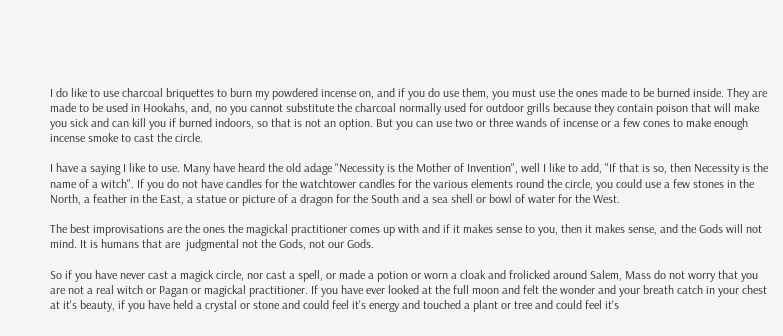I do like to use charcoal briquettes to burn my powdered incense on, and if you do use them, you must use the ones made to be burned inside. They are made to be used in Hookahs, and, no you cannot substitute the charcoal normally used for outdoor grills because they contain poison that will make you sick and can kill you if burned indoors, so that is not an option. But you can use two or three wands of incense or a few cones to make enough incense smoke to cast the circle.

I have a saying I like to use. Many have heard the old adage "Necessity is the Mother of Invention", well I like to add, "If that is so, then Necessity is the name of a witch". If you do not have candles for the watchtower candles for the various elements round the circle, you could use a few stones in the North, a feather in the East, a statue or picture of a dragon for the South and a sea shell or bowl of water for the West.

The best improvisations are the ones the magickal practitioner comes up with and if it makes sense to you, then it makes sense, and the Gods will not mind. It is humans that are  judgmental not the Gods, not our Gods.

So if you have never cast a magick circle, nor cast a spell, or made a potion or worn a cloak and frolicked around Salem, Mass do not worry that you are not a real witch or Pagan or magickal practitioner. If you have ever looked at the full moon and felt the wonder and your breath catch in your chest at it's beauty, if you have held a crystal or stone and could feel it's energy and touched a plant or tree and could feel it's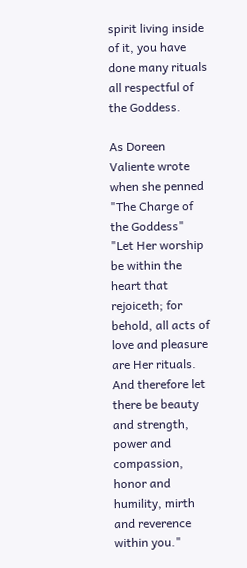spirit living inside of it, you have done many rituals all respectful of the Goddess.

As Doreen Valiente wrote when she penned "The Charge of the Goddess"  "Let Her worship be within the heart that rejoiceth; for behold, all acts of love and pleasure are Her rituals. And therefore let there be beauty and strength, power and compassion, honor and humility, mirth and reverence within you."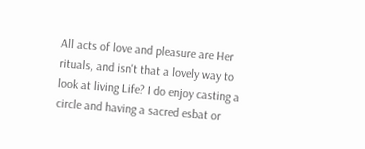All acts of love and pleasure are Her rituals, and isn't that a lovely way to look at living Life? I do enjoy casting a circle and having a sacred esbat or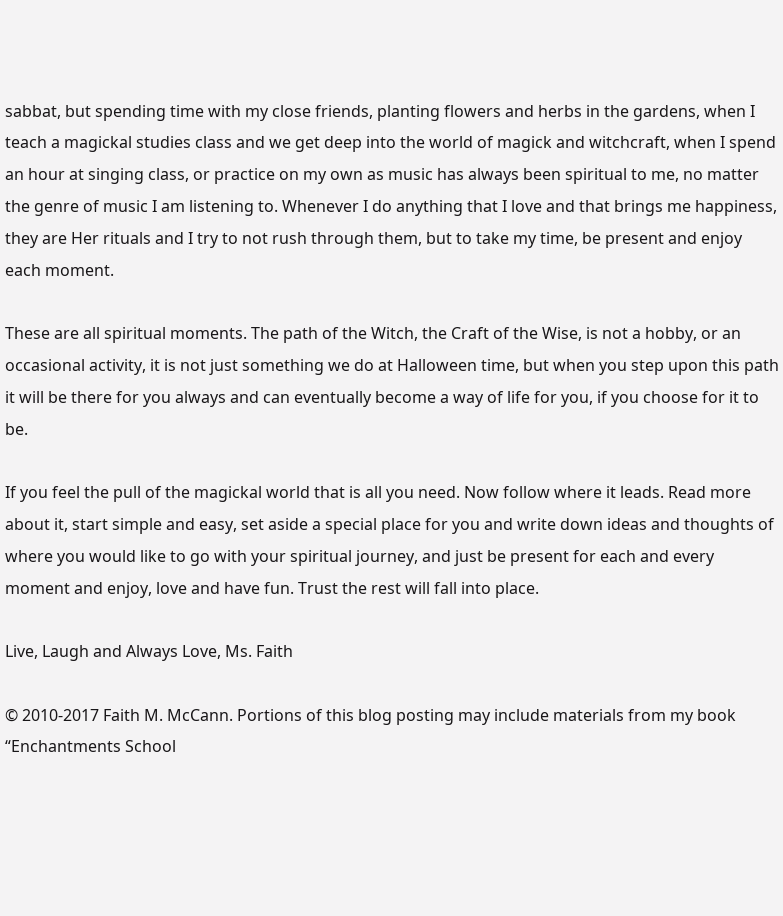sabbat, but spending time with my close friends, planting flowers and herbs in the gardens, when I teach a magickal studies class and we get deep into the world of magick and witchcraft, when I spend an hour at singing class, or practice on my own as music has always been spiritual to me, no matter the genre of music I am listening to. Whenever I do anything that I love and that brings me happiness, they are Her rituals and I try to not rush through them, but to take my time, be present and enjoy each moment.

These are all spiritual moments. The path of the Witch, the Craft of the Wise, is not a hobby, or an occasional activity, it is not just something we do at Halloween time, but when you step upon this path it will be there for you always and can eventually become a way of life for you, if you choose for it to be.

If you feel the pull of the magickal world that is all you need. Now follow where it leads. Read more about it, start simple and easy, set aside a special place for you and write down ideas and thoughts of where you would like to go with your spiritual journey, and just be present for each and every moment and enjoy, love and have fun. Trust the rest will fall into place.

Live, Laugh and Always Love, Ms. Faith

© 2010-2017 Faith M. McCann. Portions of this blog posting may include materials from my book “Enchantments School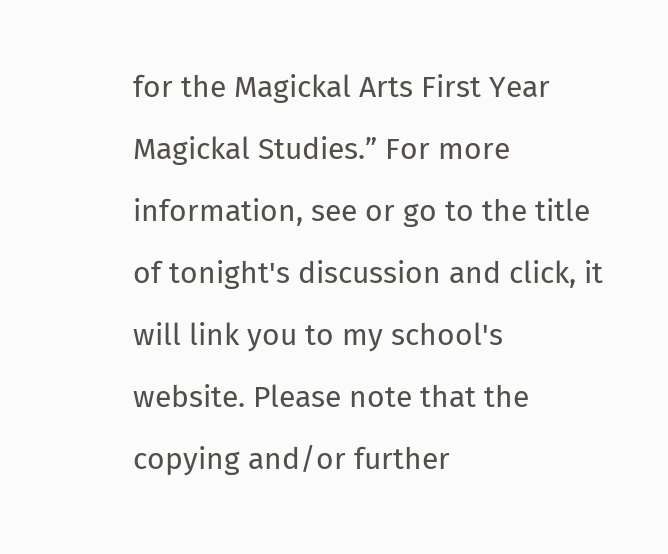for the Magickal Arts First Year Magickal Studies.” For more information, see or go to the title of tonight's discussion and click, it will link you to my school's website. Please note that the copying and/or further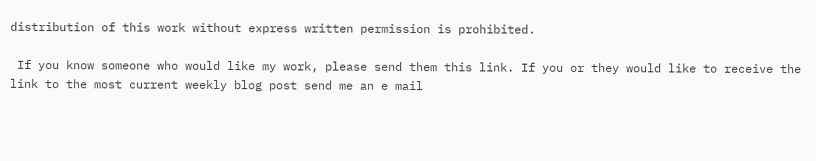distribution of this work without express written permission is prohibited.

 If you know someone who would like my work, please send them this link. If you or they would like to receive the link to the most current weekly blog post send me an e mail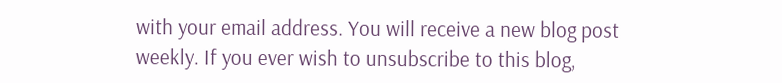with your email address. You will receive a new blog post weekly. If you ever wish to unsubscribe to this blog,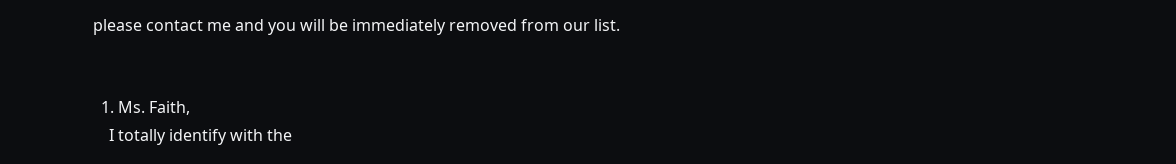please contact me and you will be immediately removed from our list.


  1. Ms. Faith,
    I totally identify with the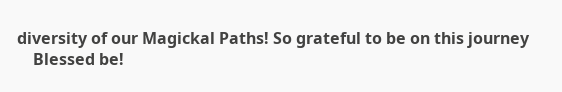diversity of our Magickal Paths! So grateful to be on this journey
    Blessed be!